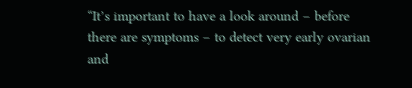“It’s important to have a look around – before there are symptoms – to detect very early ovarian and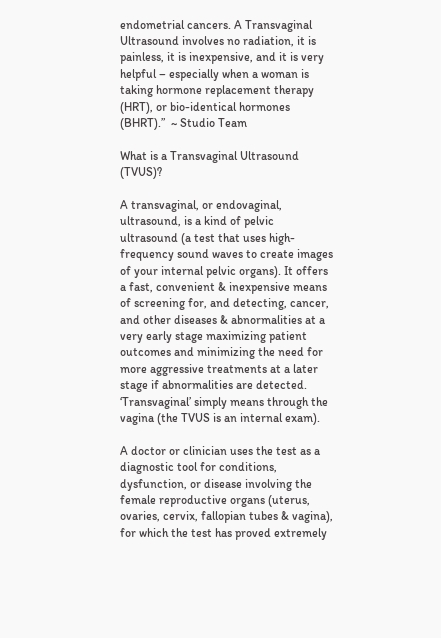endometrial cancers. A Transvaginal Ultrasound involves no radiation, it is painless, it is inexpensive, and it is very helpful – especially when a woman is taking hormone replacement therapy (HRT), or bio-identical hormones (BHRT).”  ~ Studio Team

What is a Transvaginal Ultrasound (TVUS)?

A transvaginal, or endovaginal, ultrasound, is a kind of pelvic ultrasound (a test that uses high-frequency sound waves to create images of your internal pelvic organs). It offers a fast, convenient & inexpensive means of screening for, and detecting, cancer, and other diseases & abnormalities at a very early stage maximizing patient outcomes and minimizing the need for more aggressive treatments at a later stage if abnormalities are detected. ‘Transvaginal’ simply means through the vagina (the TVUS is an internal exam).

A doctor or clinician uses the test as a diagnostic tool for conditions, dysfunction, or disease involving the female reproductive organs (uterus, ovaries, cervix, fallopian tubes & vagina), for which the test has proved extremely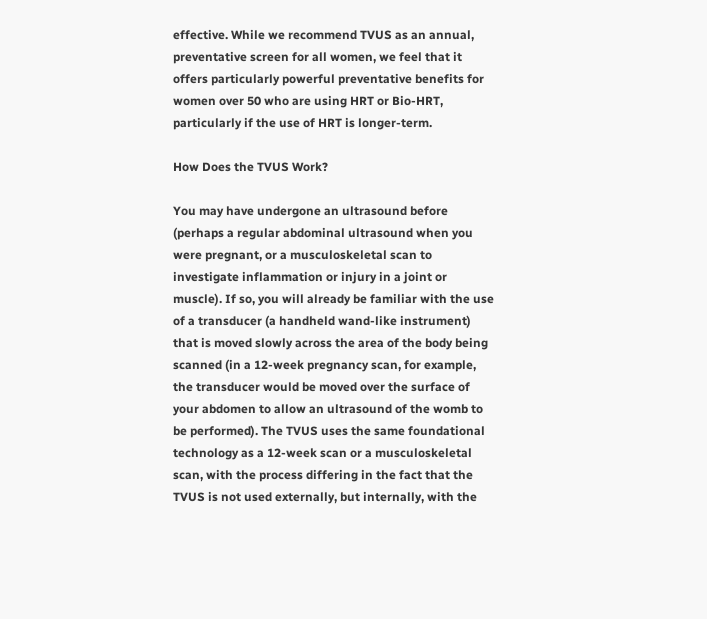effective. While we recommend TVUS as an annual, preventative screen for all women, we feel that it offers particularly powerful preventative benefits for women over 50 who are using HRT or Bio-HRT, particularly if the use of HRT is longer-term.

How Does the TVUS Work?

You may have undergone an ultrasound before (perhaps a regular abdominal ultrasound when you were pregnant, or a musculoskeletal scan to investigate inflammation or injury in a joint or muscle). If so, you will already be familiar with the use of a transducer (a handheld wand-like instrument) that is moved slowly across the area of the body being scanned (in a 12-week pregnancy scan, for example, the transducer would be moved over the surface of your abdomen to allow an ultrasound of the womb to be performed). The TVUS uses the same foundational technology as a 12-week scan or a musculoskeletal scan, with the process differing in the fact that the TVUS is not used externally, but internally, with the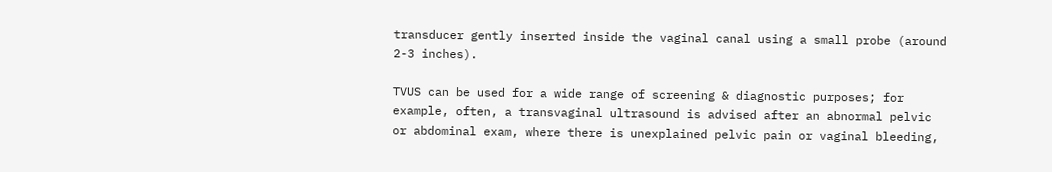transducer gently inserted inside the vaginal canal using a small probe (around 2-3 inches).

TVUS can be used for a wide range of screening & diagnostic purposes; for example, often, a transvaginal ultrasound is advised after an abnormal pelvic or abdominal exam, where there is unexplained pelvic pain or vaginal bleeding,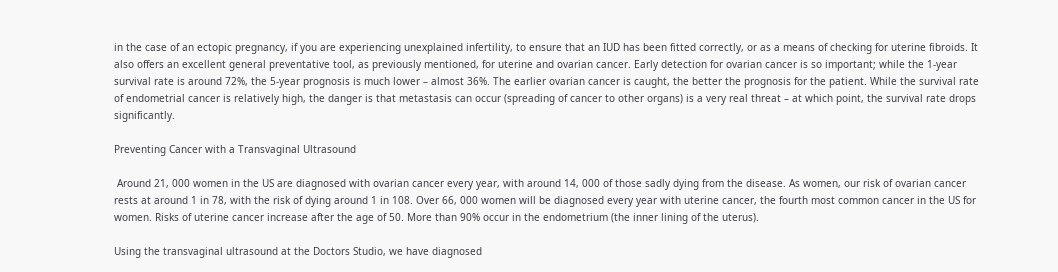in the case of an ectopic pregnancy, if you are experiencing unexplained infertility, to ensure that an IUD has been fitted correctly, or as a means of checking for uterine fibroids. It also offers an excellent general preventative tool, as previously mentioned, for uterine and ovarian cancer. Early detection for ovarian cancer is so important; while the 1-year survival rate is around 72%, the 5-year prognosis is much lower – almost 36%. The earlier ovarian cancer is caught, the better the prognosis for the patient. While the survival rate of endometrial cancer is relatively high, the danger is that metastasis can occur (spreading of cancer to other organs) is a very real threat – at which point, the survival rate drops significantly.

Preventing Cancer with a Transvaginal Ultrasound

 Around 21, 000 women in the US are diagnosed with ovarian cancer every year, with around 14, 000 of those sadly dying from the disease. As women, our risk of ovarian cancer rests at around 1 in 78, with the risk of dying around 1 in 108. Over 66, 000 women will be diagnosed every year with uterine cancer, the fourth most common cancer in the US for women. Risks of uterine cancer increase after the age of 50. More than 90% occur in the endometrium (the inner lining of the uterus).

Using the transvaginal ultrasound at the Doctors Studio, we have diagnosed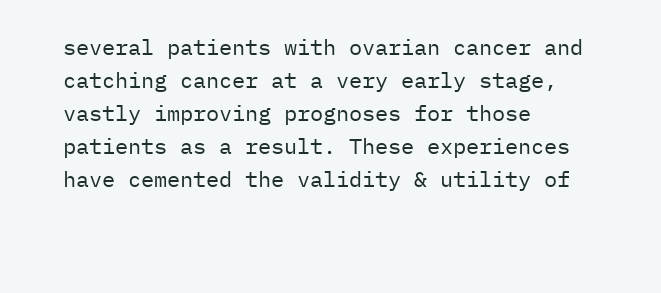several patients with ovarian cancer and catching cancer at a very early stage, vastly improving prognoses for those patients as a result. These experiences have cemented the validity & utility of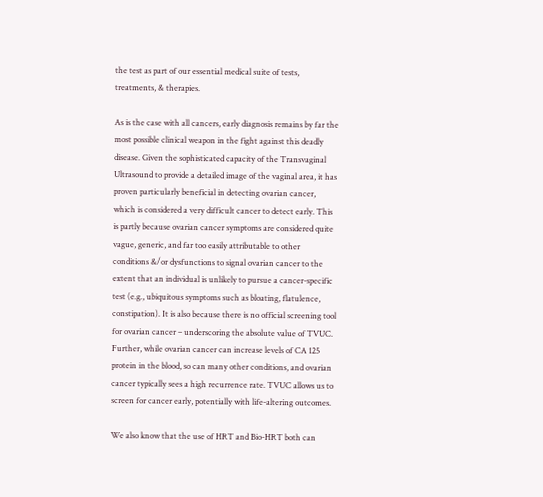the test as part of our essential medical suite of tests, treatments, & therapies.

As is the case with all cancers, early diagnosis remains by far the most possible clinical weapon in the fight against this deadly disease. Given the sophisticated capacity of the Transvaginal Ultrasound to provide a detailed image of the vaginal area, it has proven particularly beneficial in detecting ovarian cancer, which is considered a very difficult cancer to detect early. This is partly because ovarian cancer symptoms are considered quite vague, generic, and far too easily attributable to other conditions &/or dysfunctions to signal ovarian cancer to the extent that an individual is unlikely to pursue a cancer-specific test (e.g., ubiquitous symptoms such as bloating, flatulence, constipation). It is also because there is no official screening tool for ovarian cancer – underscoring the absolute value of TVUC. Further, while ovarian cancer can increase levels of CA 125 protein in the blood, so can many other conditions, and ovarian cancer typically sees a high recurrence rate. TVUC allows us to screen for cancer early, potentially with life-altering outcomes.

We also know that the use of HRT and Bio-HRT both can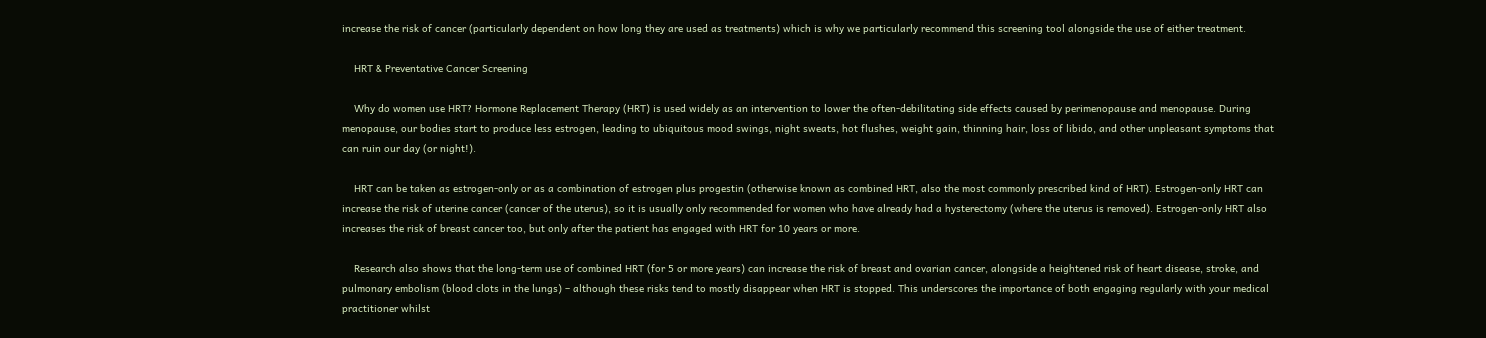increase the risk of cancer (particularly dependent on how long they are used as treatments) which is why we particularly recommend this screening tool alongside the use of either treatment.

    HRT & Preventative Cancer Screening

    Why do women use HRT? Hormone Replacement Therapy (HRT) is used widely as an intervention to lower the often-debilitating side effects caused by perimenopause and menopause. During menopause, our bodies start to produce less estrogen, leading to ubiquitous mood swings, night sweats, hot flushes, weight gain, thinning hair, loss of libido, and other unpleasant symptoms that can ruin our day (or night!).

    HRT can be taken as estrogen-only or as a combination of estrogen plus progestin (otherwise known as combined HRT, also the most commonly prescribed kind of HRT). Estrogen-only HRT can increase the risk of uterine cancer (cancer of the uterus), so it is usually only recommended for women who have already had a hysterectomy (where the uterus is removed). Estrogen-only HRT also increases the risk of breast cancer too, but only after the patient has engaged with HRT for 10 years or more.

    Research also shows that the long-term use of combined HRT (for 5 or more years) can increase the risk of breast and ovarian cancer, alongside a heightened risk of heart disease, stroke, and pulmonary embolism (blood clots in the lungs) – although these risks tend to mostly disappear when HRT is stopped. This underscores the importance of both engaging regularly with your medical practitioner whilst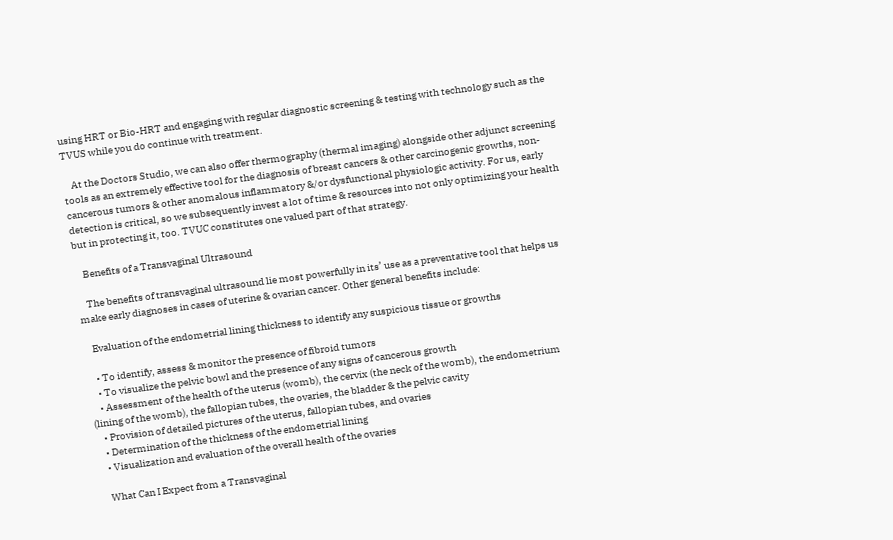using HRT or Bio-HRT and engaging with regular diagnostic screening & testing with technology such as the TVUS while you do continue with treatment.

    At the Doctors Studio, we can also offer thermography (thermal imaging) alongside other adjunct screening tools as an extremely effective tool for the diagnosis of breast cancers & other carcinogenic growths, non-cancerous tumors & other anomalous inflammatory &/or dysfunctional physiologic activity. For us, early detection is critical, so we subsequently invest a lot of time & resources into not only optimizing your health but in protecting it, too. TVUC constitutes one valued part of that strategy.

    Benefits of a Transvaginal Ultrasound

    The benefits of transvaginal ultrasound lie most powerfully in its’ use as a preventative tool that helps us make early diagnoses in cases of uterine & ovarian cancer. Other general benefits include:

    Evaluation of the endometrial lining thickness to identify any suspicious tissue or growths

    • To identify, assess & monitor the presence of fibroid tumors
    • To visualize the pelvic bowl and the presence of any signs of cancerous growth
    • Assessment of the health of the uterus (womb), the cervix (the neck of the womb), the endometrium (lining of the womb), the fallopian tubes, the ovaries, the bladder & the pelvic cavity
    • Provision of detailed pictures of the uterus, fallopian tubes, and ovaries
    • Determination of the thickness of the endometrial lining
    • Visualization and evaluation of the overall health of the ovaries

    What Can I Expect from a Transvaginal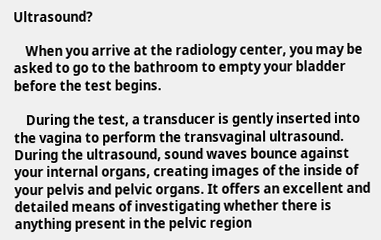Ultrasound?

    When you arrive at the radiology center, you may be asked to go to the bathroom to empty your bladder before the test begins.

    During the test, a transducer is gently inserted into the vagina to perform the transvaginal ultrasound. During the ultrasound, sound waves bounce against your internal organs, creating images of the inside of your pelvis and pelvic organs. It offers an excellent and detailed means of investigating whether there is anything present in the pelvic region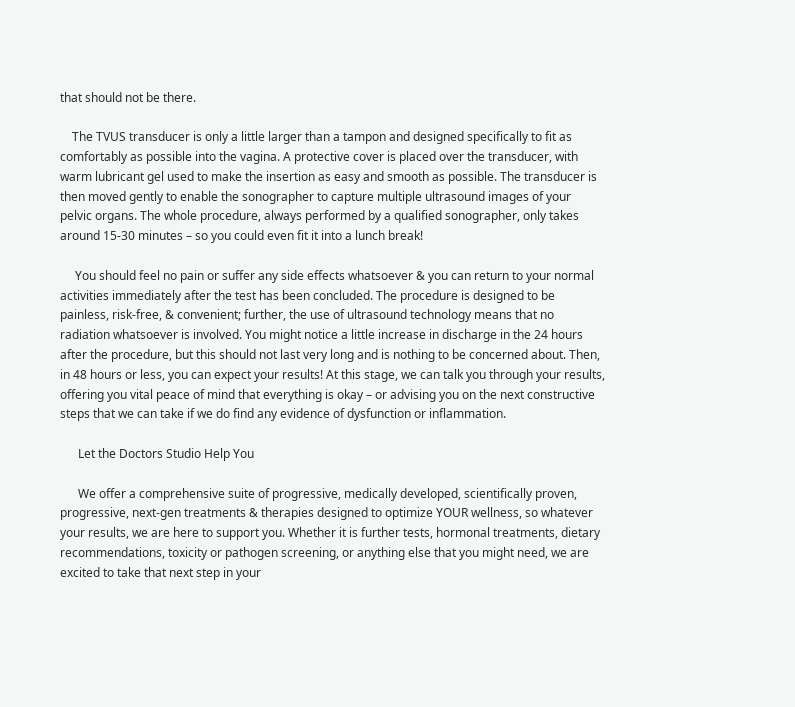that should not be there.

    The TVUS transducer is only a little larger than a tampon and designed specifically to fit as comfortably as possible into the vagina. A protective cover is placed over the transducer, with warm lubricant gel used to make the insertion as easy and smooth as possible. The transducer is then moved gently to enable the sonographer to capture multiple ultrasound images of your pelvic organs. The whole procedure, always performed by a qualified sonographer, only takes around 15-30 minutes – so you could even fit it into a lunch break!

     You should feel no pain or suffer any side effects whatsoever & you can return to your normal activities immediately after the test has been concluded. The procedure is designed to be painless, risk-free, & convenient; further, the use of ultrasound technology means that no radiation whatsoever is involved. You might notice a little increase in discharge in the 24 hours after the procedure, but this should not last very long and is nothing to be concerned about. Then, in 48 hours or less, you can expect your results! At this stage, we can talk you through your results, offering you vital peace of mind that everything is okay – or advising you on the next constructive steps that we can take if we do find any evidence of dysfunction or inflammation.

      Let the Doctors Studio Help You

      We offer a comprehensive suite of progressive, medically developed, scientifically proven, progressive, next-gen treatments & therapies designed to optimize YOUR wellness, so whatever your results, we are here to support you. Whether it is further tests, hormonal treatments, dietary recommendations, toxicity or pathogen screening, or anything else that you might need, we are excited to take that next step in your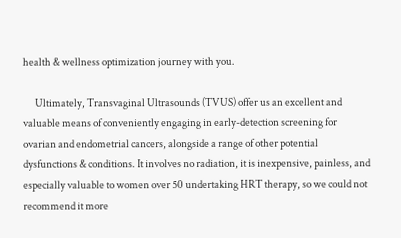health & wellness optimization journey with you.

      Ultimately, Transvaginal Ultrasounds (TVUS) offer us an excellent and valuable means of conveniently engaging in early-detection screening for ovarian and endometrial cancers, alongside a range of other potential dysfunctions & conditions. It involves no radiation, it is inexpensive, painless, and especially valuable to women over 50 undertaking HRT therapy, so we could not recommend it more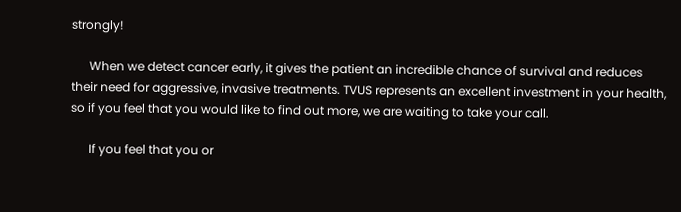strongly!

      When we detect cancer early, it gives the patient an incredible chance of survival and reduces their need for aggressive, invasive treatments. TVUS represents an excellent investment in your health, so if you feel that you would like to find out more, we are waiting to take your call.

      If you feel that you or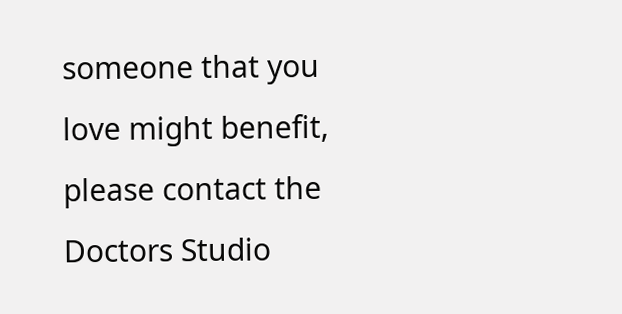someone that you love might benefit, please contact the Doctors Studio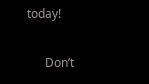today!

      Don’t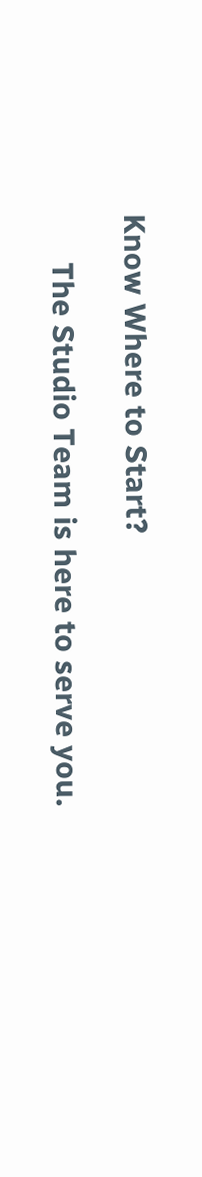Know Where to Start?

      The Studio Team is here to serve you.